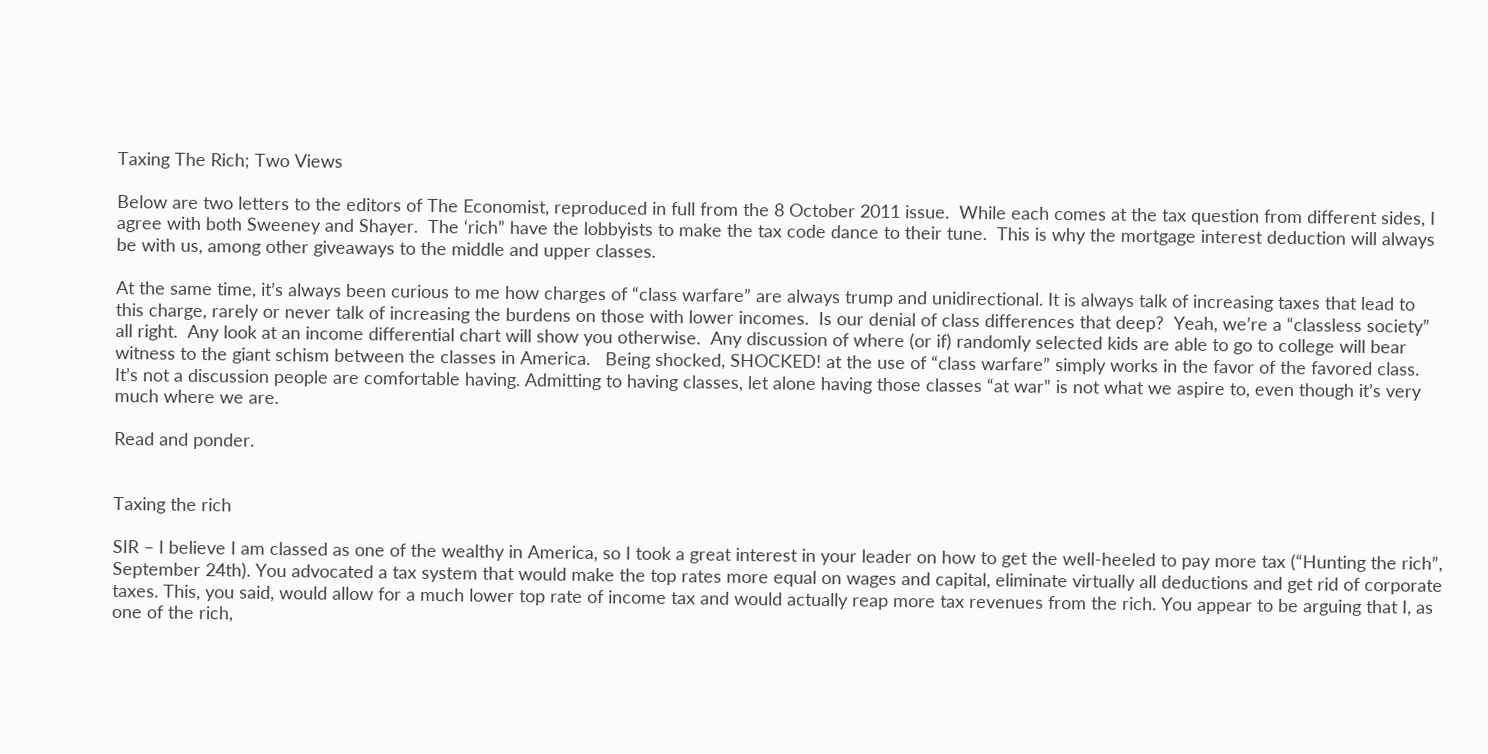Taxing The Rich; Two Views

Below are two letters to the editors of The Economist, reproduced in full from the 8 October 2011 issue.  While each comes at the tax question from different sides, I agree with both Sweeney and Shayer.  The ‘rich” have the lobbyists to make the tax code dance to their tune.  This is why the mortgage interest deduction will always be with us, among other giveaways to the middle and upper classes.

At the same time, it’s always been curious to me how charges of “class warfare” are always trump and unidirectional. It is always talk of increasing taxes that lead to this charge, rarely or never talk of increasing the burdens on those with lower incomes.  Is our denial of class differences that deep?  Yeah, we’re a “classless society” all right.  Any look at an income differential chart will show you otherwise.  Any discussion of where (or if) randomly selected kids are able to go to college will bear witness to the giant schism between the classes in America.   Being shocked, SHOCKED! at the use of “class warfare” simply works in the favor of the favored class.  It’s not a discussion people are comfortable having. Admitting to having classes, let alone having those classes “at war” is not what we aspire to, even though it’s very much where we are.

Read and ponder.


Taxing the rich

SIR – I believe I am classed as one of the wealthy in America, so I took a great interest in your leader on how to get the well-heeled to pay more tax (“Hunting the rich”, September 24th). You advocated a tax system that would make the top rates more equal on wages and capital, eliminate virtually all deductions and get rid of corporate taxes. This, you said, would allow for a much lower top rate of income tax and would actually reap more tax revenues from the rich. You appear to be arguing that I, as one of the rich,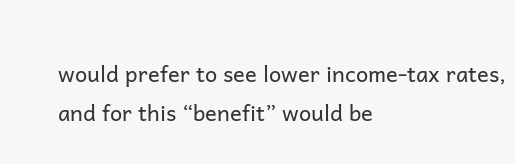would prefer to see lower income-tax rates, and for this “benefit” would be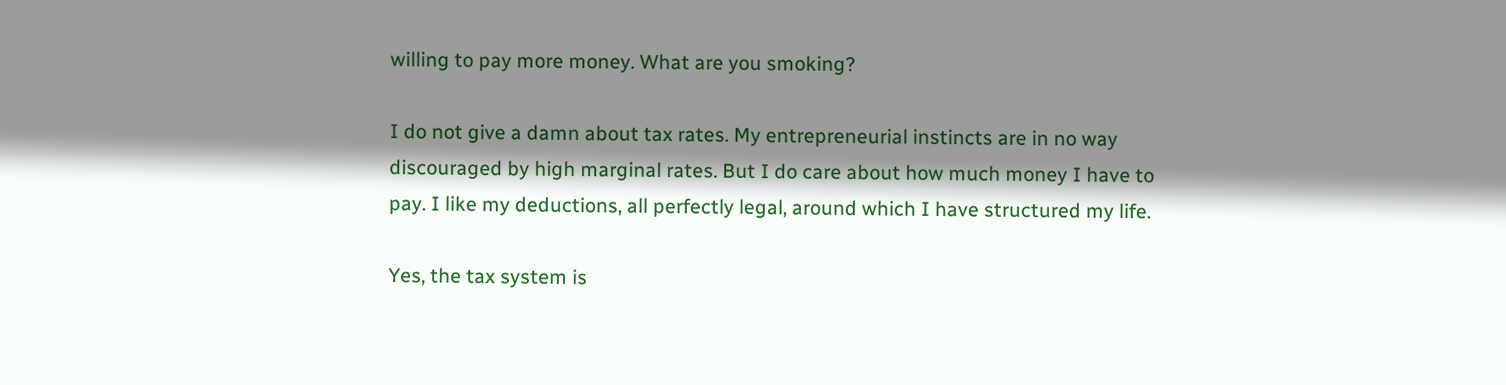willing to pay more money. What are you smoking?

I do not give a damn about tax rates. My entrepreneurial instincts are in no way discouraged by high marginal rates. But I do care about how much money I have to pay. I like my deductions, all perfectly legal, around which I have structured my life.

Yes, the tax system is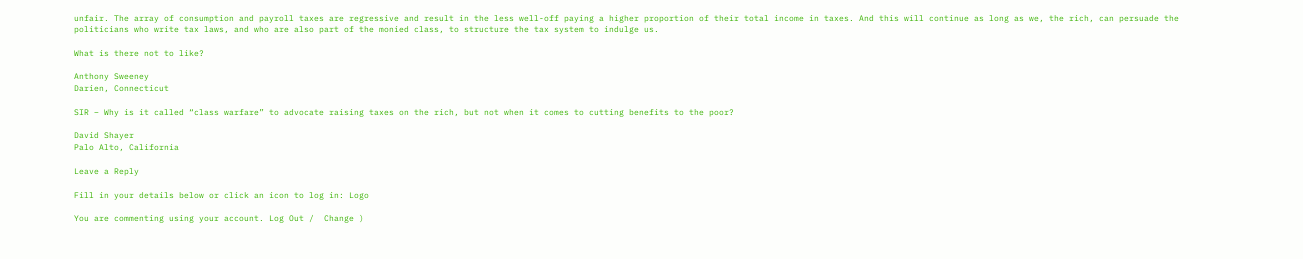unfair. The array of consumption and payroll taxes are regressive and result in the less well-off paying a higher proportion of their total income in taxes. And this will continue as long as we, the rich, can persuade the politicians who write tax laws, and who are also part of the monied class, to structure the tax system to indulge us.

What is there not to like?

Anthony Sweeney
Darien, Connecticut

SIR – Why is it called “class warfare” to advocate raising taxes on the rich, but not when it comes to cutting benefits to the poor?

David Shayer
Palo Alto, California

Leave a Reply

Fill in your details below or click an icon to log in: Logo

You are commenting using your account. Log Out /  Change )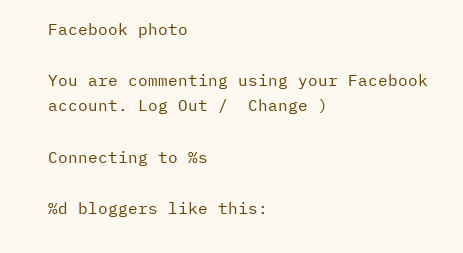Facebook photo

You are commenting using your Facebook account. Log Out /  Change )

Connecting to %s

%d bloggers like this: